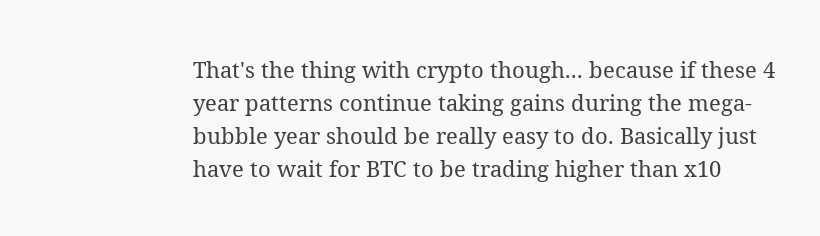That's the thing with crypto though... because if these 4 year patterns continue taking gains during the mega-bubble year should be really easy to do. Basically just have to wait for BTC to be trading higher than x10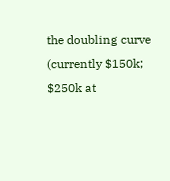the doubling curve (currently $150k; $250k at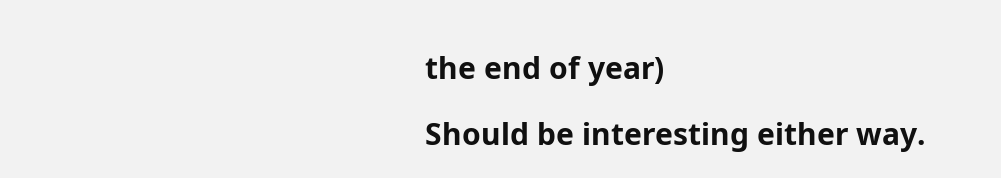the end of year)

Should be interesting either way.